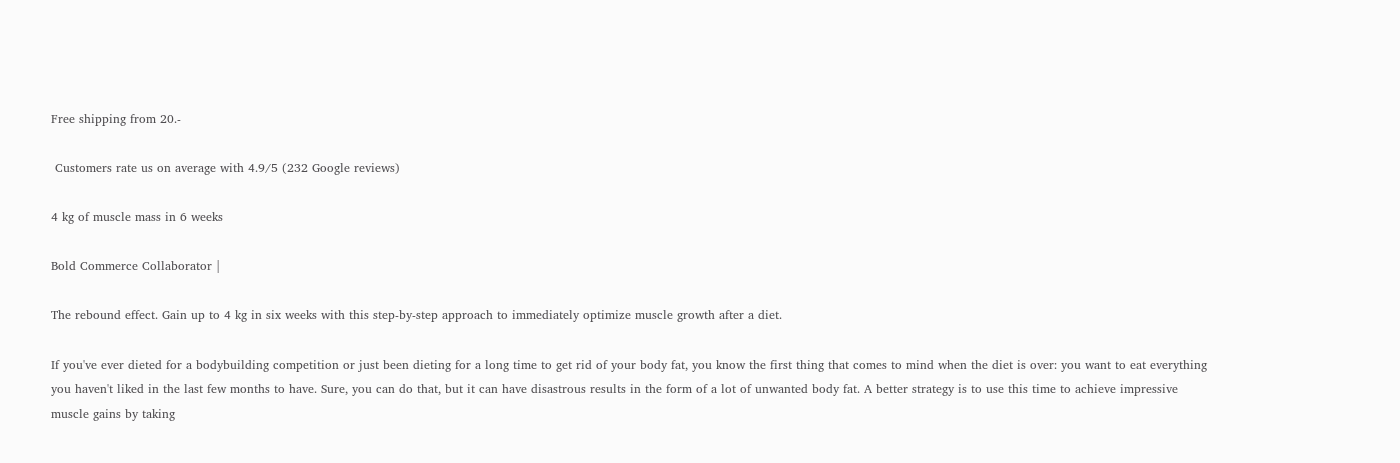Free shipping from 20.-

 Customers rate us on average with 4.9/5 (232 Google reviews)

4 kg of muscle mass in 6 weeks

Bold Commerce Collaborator |

The rebound effect. Gain up to 4 kg in six weeks with this step-by-step approach to immediately optimize muscle growth after a diet.

If you've ever dieted for a bodybuilding competition or just been dieting for a long time to get rid of your body fat, you know the first thing that comes to mind when the diet is over: you want to eat everything you haven't liked in the last few months to have. Sure, you can do that, but it can have disastrous results in the form of a lot of unwanted body fat. A better strategy is to use this time to achieve impressive muscle gains by taking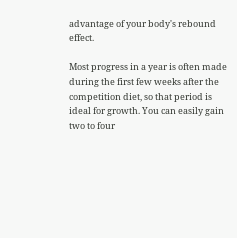advantage of your body's rebound effect.

Most progress in a year is often made during the first few weeks after the competition diet, so that period is ideal for growth. You can easily gain two to four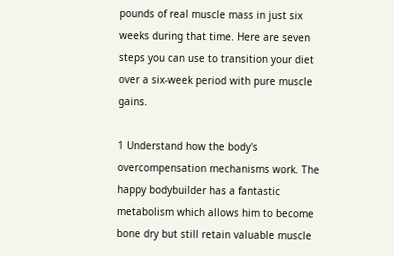pounds of real muscle mass in just six weeks during that time. Here are seven steps you can use to transition your diet over a six-week period with pure muscle gains.

1 Understand how the body's overcompensation mechanisms work. The happy bodybuilder has a fantastic metabolism which allows him to become bone dry but still retain valuable muscle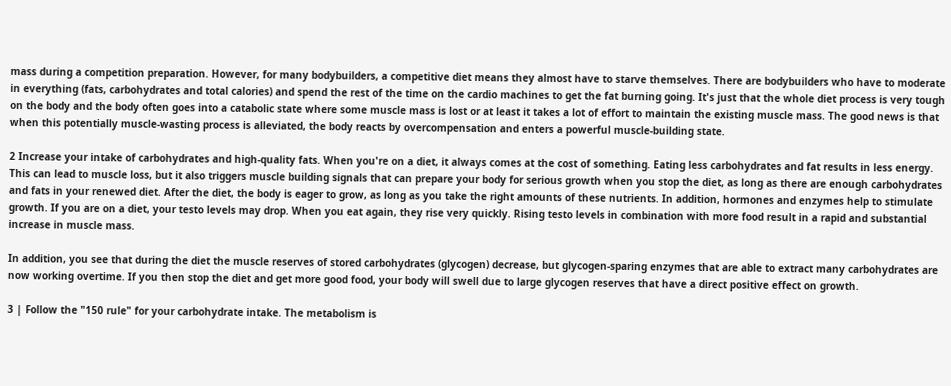mass during a competition preparation. However, for many bodybuilders, a competitive diet means they almost have to starve themselves. There are bodybuilders who have to moderate in everything (fats, carbohydrates and total calories) and spend the rest of the time on the cardio machines to get the fat burning going. It's just that the whole diet process is very tough on the body and the body often goes into a catabolic state where some muscle mass is lost or at least it takes a lot of effort to maintain the existing muscle mass. The good news is that when this potentially muscle-wasting process is alleviated, the body reacts by overcompensation and enters a powerful muscle-building state.

2 Increase your intake of carbohydrates and high-quality fats. When you're on a diet, it always comes at the cost of something. Eating less carbohydrates and fat results in less energy. This can lead to muscle loss, but it also triggers muscle building signals that can prepare your body for serious growth when you stop the diet, as long as there are enough carbohydrates and fats in your renewed diet. After the diet, the body is eager to grow, as long as you take the right amounts of these nutrients. In addition, hormones and enzymes help to stimulate growth. If you are on a diet, your testo levels may drop. When you eat again, they rise very quickly. Rising testo levels in combination with more food result in a rapid and substantial increase in muscle mass.

In addition, you see that during the diet the muscle reserves of stored carbohydrates (glycogen) decrease, but glycogen-sparing enzymes that are able to extract many carbohydrates are now working overtime. If you then stop the diet and get more good food, your body will swell due to large glycogen reserves that have a direct positive effect on growth.

3 | Follow the "150 rule" for your carbohydrate intake. The metabolism is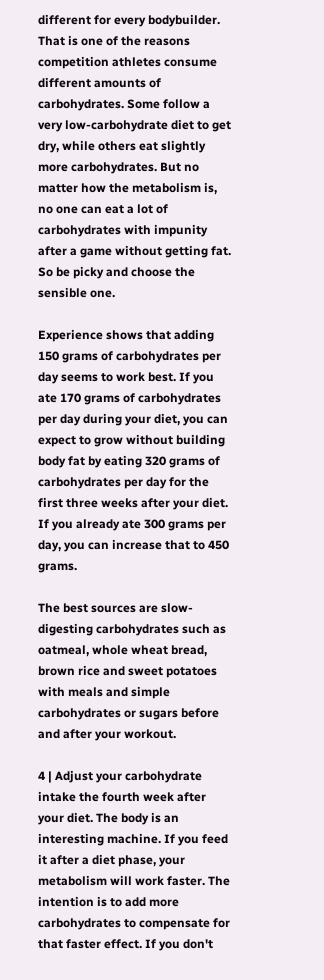different for every bodybuilder. That is one of the reasons competition athletes consume different amounts of carbohydrates. Some follow a very low-carbohydrate diet to get dry, while others eat slightly more carbohydrates. But no matter how the metabolism is, no one can eat a lot of carbohydrates with impunity after a game without getting fat. So be picky and choose the sensible one.

Experience shows that adding 150 grams of carbohydrates per day seems to work best. If you ate 170 grams of carbohydrates per day during your diet, you can expect to grow without building body fat by eating 320 grams of carbohydrates per day for the first three weeks after your diet. If you already ate 300 grams per day, you can increase that to 450 grams.

The best sources are slow-digesting carbohydrates such as oatmeal, whole wheat bread, brown rice and sweet potatoes with meals and simple carbohydrates or sugars before and after your workout.

4 | Adjust your carbohydrate intake the fourth week after your diet. The body is an interesting machine. If you feed it after a diet phase, your metabolism will work faster. The intention is to add more carbohydrates to compensate for that faster effect. If you don't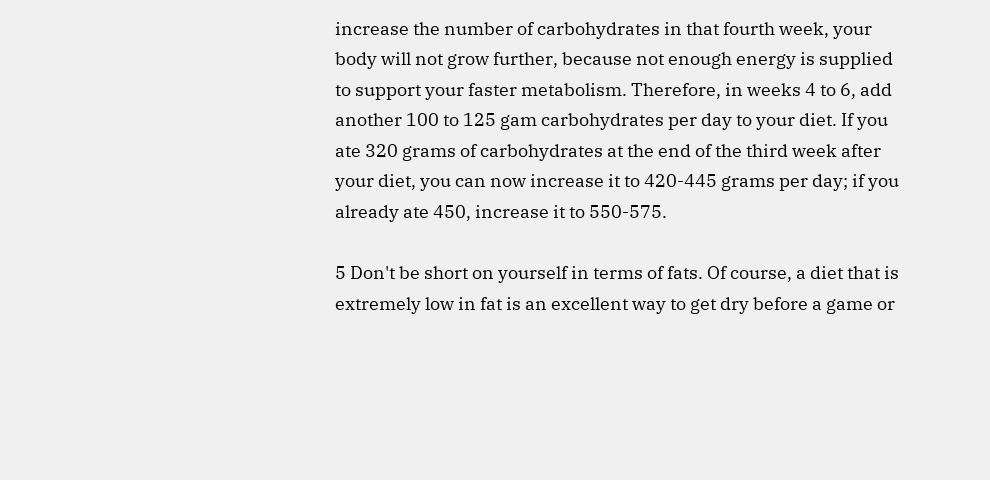increase the number of carbohydrates in that fourth week, your body will not grow further, because not enough energy is supplied to support your faster metabolism. Therefore, in weeks 4 to 6, add another 100 to 125 gam carbohydrates per day to your diet. If you ate 320 grams of carbohydrates at the end of the third week after your diet, you can now increase it to 420-445 grams per day; if you already ate 450, increase it to 550-575.

5 Don't be short on yourself in terms of fats. Of course, a diet that is extremely low in fat is an excellent way to get dry before a game or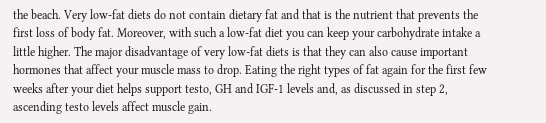the beach. Very low-fat diets do not contain dietary fat and that is the nutrient that prevents the first loss of body fat. Moreover, with such a low-fat diet you can keep your carbohydrate intake a little higher. The major disadvantage of very low-fat diets is that they can also cause important hormones that affect your muscle mass to drop. Eating the right types of fat again for the first few weeks after your diet helps support testo, GH and IGF-1 levels and, as discussed in step 2, ascending testo levels affect muscle gain.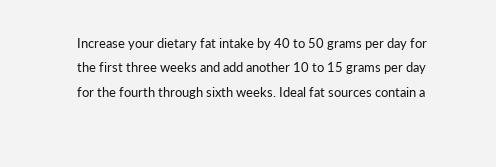Increase your dietary fat intake by 40 to 50 grams per day for the first three weeks and add another 10 to 15 grams per day for the fourth through sixth weeks. Ideal fat sources contain a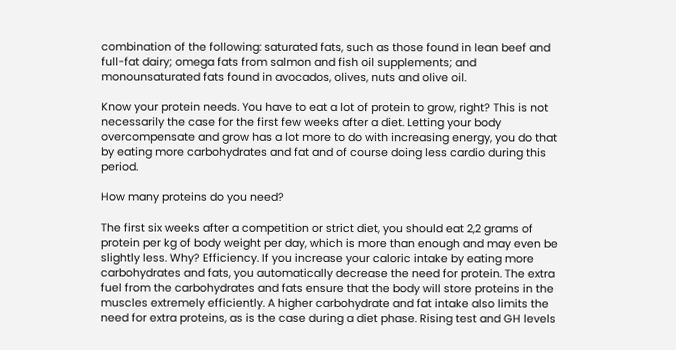combination of the following: saturated fats, such as those found in lean beef and full-fat dairy; omega fats from salmon and fish oil supplements; and monounsaturated fats found in avocados, olives, nuts and olive oil.

Know your protein needs. You have to eat a lot of protein to grow, right? This is not necessarily the case for the first few weeks after a diet. Letting your body overcompensate and grow has a lot more to do with increasing energy, you do that by eating more carbohydrates and fat and of course doing less cardio during this period.

How many proteins do you need?

The first six weeks after a competition or strict diet, you should eat 2,2 grams of protein per kg of body weight per day, which is more than enough and may even be slightly less. Why? Efficiency. If you increase your caloric intake by eating more carbohydrates and fats, you automatically decrease the need for protein. The extra fuel from the carbohydrates and fats ensure that the body will store proteins in the muscles extremely efficiently. A higher carbohydrate and fat intake also limits the need for extra proteins, as is the case during a diet phase. Rising test and GH levels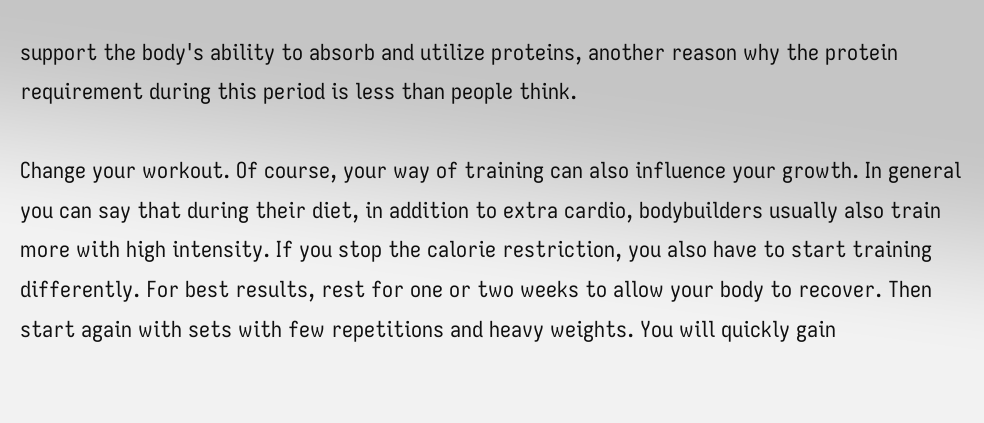support the body's ability to absorb and utilize proteins, another reason why the protein requirement during this period is less than people think.

Change your workout. Of course, your way of training can also influence your growth. In general you can say that during their diet, in addition to extra cardio, bodybuilders usually also train more with high intensity. If you stop the calorie restriction, you also have to start training differently. For best results, rest for one or two weeks to allow your body to recover. Then start again with sets with few repetitions and heavy weights. You will quickly gain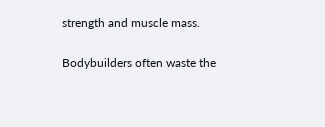strength and muscle mass.

Bodybuilders often waste the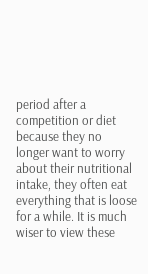period after a competition or diet because they no longer want to worry about their nutritional intake, they often eat everything that is loose for a while. It is much wiser to view these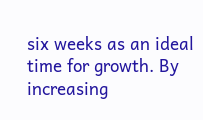six weeks as an ideal time for growth. By increasing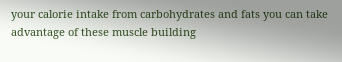your calorie intake from carbohydrates and fats you can take advantage of these muscle building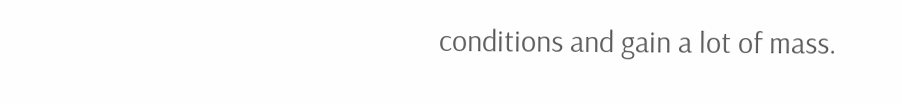conditions and gain a lot of mass.